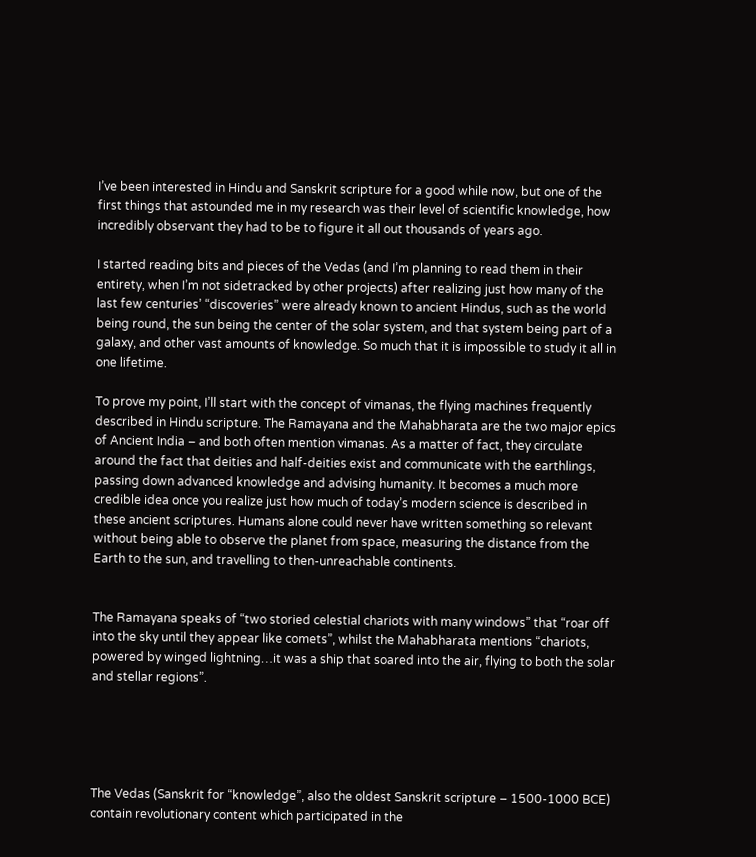I’ve been interested in Hindu and Sanskrit scripture for a good while now, but one of the first things that astounded me in my research was their level of scientific knowledge, how incredibly observant they had to be to figure it all out thousands of years ago.

I started reading bits and pieces of the Vedas (and I’m planning to read them in their entirety, when I’m not sidetracked by other projects) after realizing just how many of the last few centuries’ “discoveries” were already known to ancient Hindus, such as the world being round, the sun being the center of the solar system, and that system being part of a galaxy, and other vast amounts of knowledge. So much that it is impossible to study it all in one lifetime.

To prove my point, I’ll start with the concept of vimanas, the flying machines frequently described in Hindu scripture. The Ramayana and the Mahabharata are the two major epics of Ancient India – and both often mention vimanas. As a matter of fact, they circulate around the fact that deities and half-deities exist and communicate with the earthlings, passing down advanced knowledge and advising humanity. It becomes a much more credible idea once you realize just how much of today’s modern science is described in these ancient scriptures. Humans alone could never have written something so relevant without being able to observe the planet from space, measuring the distance from the Earth to the sun, and travelling to then-unreachable continents.


The Ramayana speaks of “two storied celestial chariots with many windows” that “roar off into the sky until they appear like comets”, whilst the Mahabharata mentions “chariots, powered by winged lightning…it was a ship that soared into the air, flying to both the solar and stellar regions”.





The Vedas (Sanskrit for “knowledge”, also the oldest Sanskrit scripture – 1500-1000 BCE) contain revolutionary content which participated in the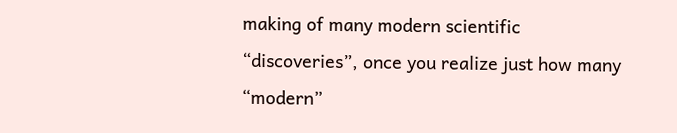making of many modern scientific “discoveries”, once you realize just how many “modern”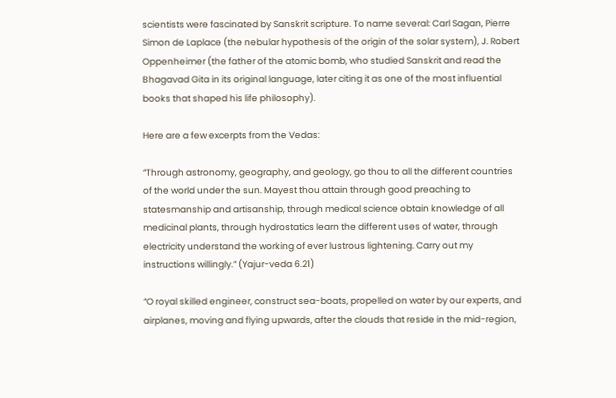scientists were fascinated by Sanskrit scripture. To name several: Carl Sagan, Pierre Simon de Laplace (the nebular hypothesis of the origin of the solar system), J. Robert Oppenheimer (the father of the atomic bomb, who studied Sanskrit and read the Bhagavad Gita in its original language, later citing it as one of the most influential books that shaped his life philosophy).

Here are a few excerpts from the Vedas:

“Through astronomy, geography, and geology, go thou to all the different countries of the world under the sun. Mayest thou attain through good preaching to statesmanship and artisanship, through medical science obtain knowledge of all medicinal plants, through hydrostatics learn the different uses of water, through electricity understand the working of ever lustrous lightening. Carry out my instructions willingly.” (Yajur-veda 6.21)

“O royal skilled engineer, construct sea-boats, propelled on water by our experts, and airplanes, moving and flying upwards, after the clouds that reside in the mid-region,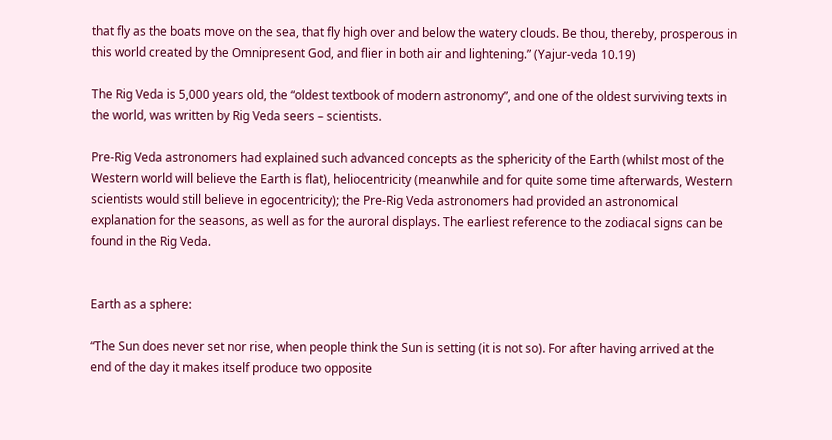that fly as the boats move on the sea, that fly high over and below the watery clouds. Be thou, thereby, prosperous in this world created by the Omnipresent God, and flier in both air and lightening.” (Yajur-veda 10.19)

The Rig Veda is 5,000 years old, the “oldest textbook of modern astronomy”, and one of the oldest surviving texts in the world, was written by Rig Veda seers – scientists.

Pre-Rig Veda astronomers had explained such advanced concepts as the sphericity of the Earth (whilst most of the Western world will believe the Earth is flat), heliocentricity (meanwhile and for quite some time afterwards, Western scientists would still believe in egocentricity); the Pre-Rig Veda astronomers had provided an astronomical explanation for the seasons, as well as for the auroral displays. The earliest reference to the zodiacal signs can be found in the Rig Veda.


Earth as a sphere:

“The Sun does never set nor rise, when people think the Sun is setting (it is not so). For after having arrived at the end of the day it makes itself produce two opposite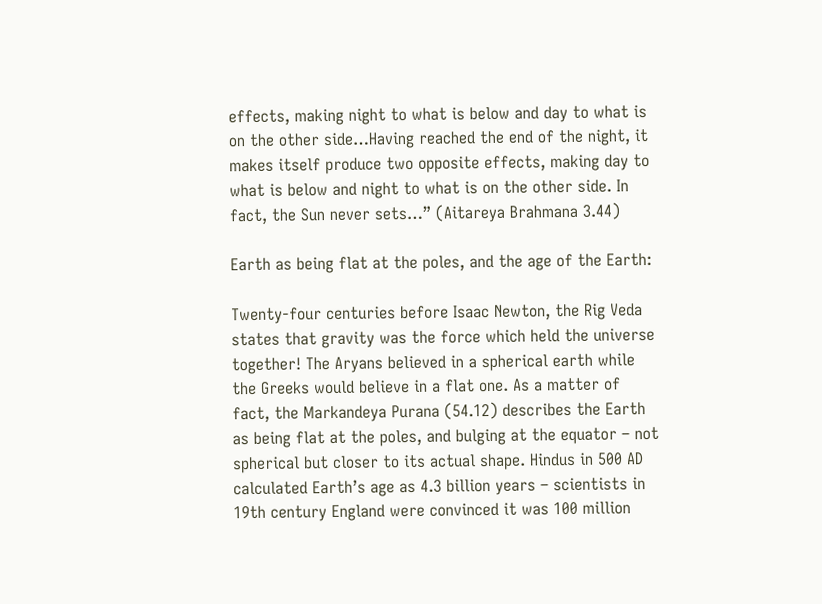effects, making night to what is below and day to what is on the other side…Having reached the end of the night, it makes itself produce two opposite effects, making day to what is below and night to what is on the other side. In fact, the Sun never sets…” (Aitareya Brahmana 3.44)

Earth as being flat at the poles, and the age of the Earth:

Twenty-four centuries before Isaac Newton, the Rig Veda states that gravity was the force which held the universe together! The Aryans believed in a spherical earth while the Greeks would believe in a flat one. As a matter of fact, the Markandeya Purana (54.12) describes the Earth as being flat at the poles, and bulging at the equator – not spherical but closer to its actual shape. Hindus in 500 AD calculated Earth’s age as 4.3 billion years – scientists in 19th century England were convinced it was 100 million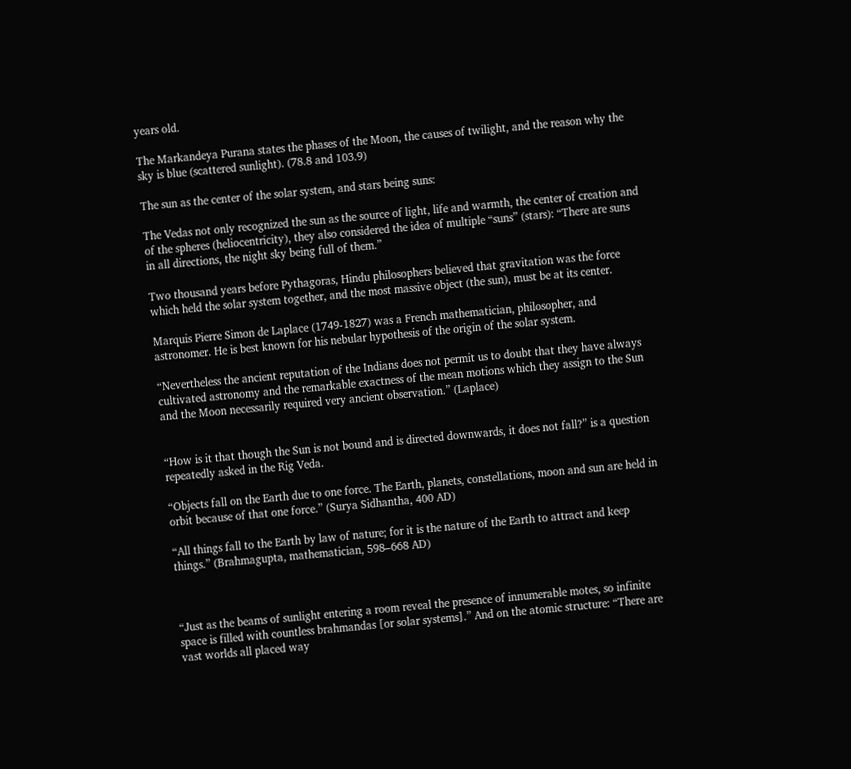years old.

The Markandeya Purana states the phases of the Moon, the causes of twilight, and the reason why the sky is blue (scattered sunlight). (78.8 and 103.9)

The sun as the center of the solar system, and stars being suns:

The Vedas not only recognized the sun as the source of light, life and warmth, the center of creation and of the spheres (heliocentricity), they also considered the idea of multiple “suns” (stars): “There are suns in all directions, the night sky being full of them.”

Two thousand years before Pythagoras, Hindu philosophers believed that gravitation was the force which held the solar system together, and the most massive object (the sun), must be at its center.

Marquis Pierre Simon de Laplace (1749-1827) was a French mathematician, philosopher, and astronomer. He is best known for his nebular hypothesis of the origin of the solar system.

“Nevertheless the ancient reputation of the Indians does not permit us to doubt that they have always cultivated astronomy and the remarkable exactness of the mean motions which they assign to the Sun and the Moon necessarily required very ancient observation.” (Laplace)


“How is it that though the Sun is not bound and is directed downwards, it does not fall?” is a question repeatedly asked in the Rig Veda.

“Objects fall on the Earth due to one force. The Earth, planets, constellations, moon and sun are held in orbit because of that one force.” (Surya Sidhantha, 400 AD)

“All things fall to the Earth by law of nature; for it is the nature of the Earth to attract and keep things.” (Brahmagupta, mathematician, 598–668 AD)



“Just as the beams of sunlight entering a room reveal the presence of innumerable motes, so infinite space is filled with countless brahmandas [or solar systems].” And on the atomic structure: “There are vast worlds all placed way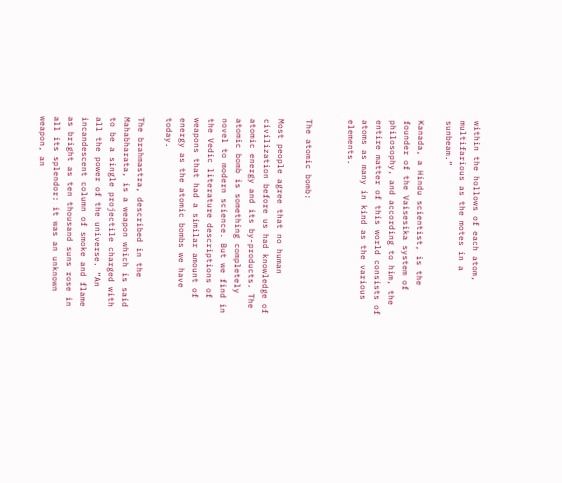within the hollows of each atom, multifarious as the motes in a sunbeam.”

Kanada, a Hindu scientist, is the founder of the Vaisesika system of philosophy, and according to him, the entire matter of this world consists of atoms as many in kind as the various elements.


The atomic bomb:

Most people agree that no human civilization before us had knowledge of atomic energy and its by-products. The atomic bomb is something completely novel to modern science. But we find in the Vedic literature descriptions of weapons that had a similar amount of energy as the atomic bombs we have today.

The brahmastra, described in the Mahabharata, is a weapon which is said to be a single projectile charged with all the power of the universe. “An incandescent column of smoke and flame as bright as ten thousand suns rose in all its splendor: it was an unknown weapon, an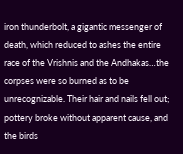iron thunderbolt, a gigantic messenger of death, which reduced to ashes the entire race of the Vrishnis and the Andhakas…the corpses were so burned as to be unrecognizable. Their hair and nails fell out; pottery broke without apparent cause, and the birds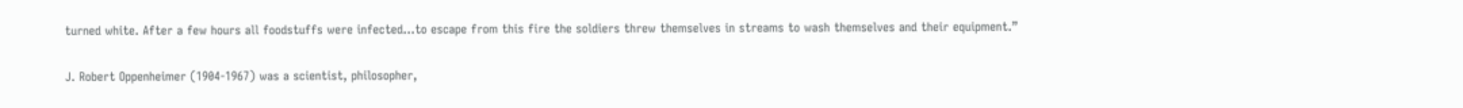turned white. After a few hours all foodstuffs were infected…to escape from this fire the soldiers threw themselves in streams to wash themselves and their equipment.”

J. Robert Oppenheimer (1904-1967) was a scientist, philosopher,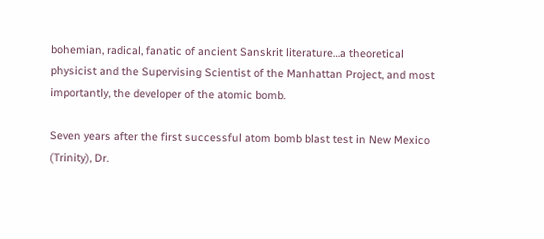bohemian, radical, fanatic of ancient Sanskrit literature…a theoretical physicist and the Supervising Scientist of the Manhattan Project, and most importantly, the developer of the atomic bomb.

Seven years after the first successful atom bomb blast test in New Mexico (Trinity), Dr.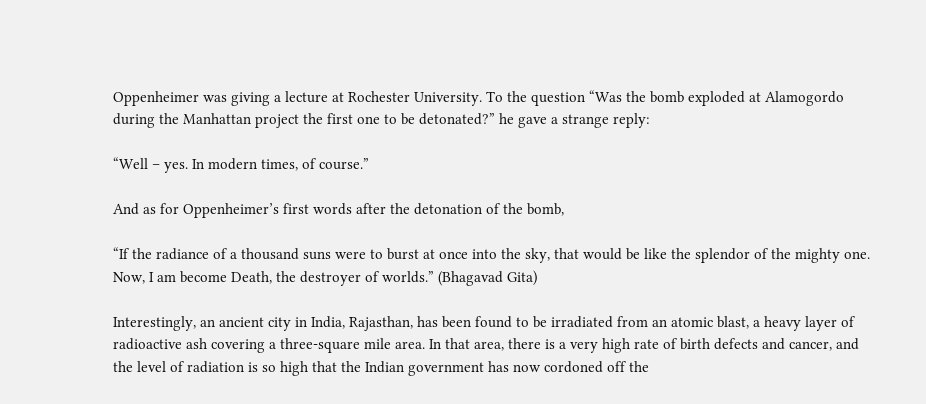Oppenheimer was giving a lecture at Rochester University. To the question “Was the bomb exploded at Alamogordo during the Manhattan project the first one to be detonated?” he gave a strange reply:

“Well – yes. In modern times, of course.”

And as for Oppenheimer’s first words after the detonation of the bomb,

“If the radiance of a thousand suns were to burst at once into the sky, that would be like the splendor of the mighty one. Now, I am become Death, the destroyer of worlds.” (Bhagavad Gita)

Interestingly, an ancient city in India, Rajasthan, has been found to be irradiated from an atomic blast, a heavy layer of radioactive ash covering a three-square mile area. In that area, there is a very high rate of birth defects and cancer, and the level of radiation is so high that the Indian government has now cordoned off the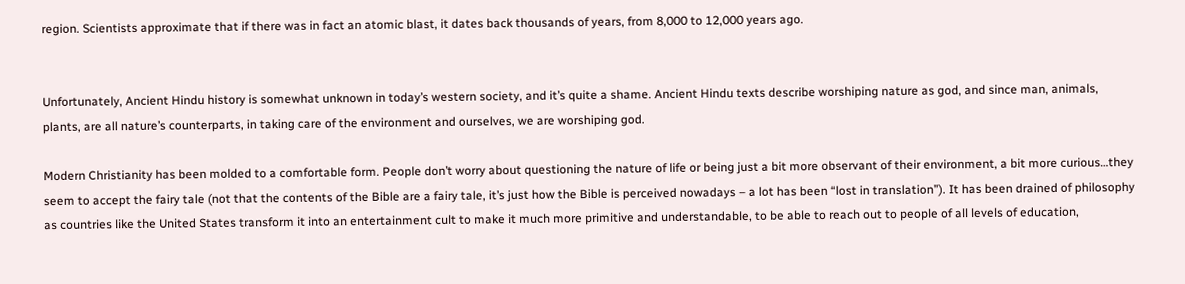region. Scientists approximate that if there was in fact an atomic blast, it dates back thousands of years, from 8,000 to 12,000 years ago.


Unfortunately, Ancient Hindu history is somewhat unknown in today’s western society, and it’s quite a shame. Ancient Hindu texts describe worshiping nature as god, and since man, animals, plants, are all nature’s counterparts, in taking care of the environment and ourselves, we are worshiping god.

Modern Christianity has been molded to a comfortable form. People don’t worry about questioning the nature of life or being just a bit more observant of their environment, a bit more curious…they seem to accept the fairy tale (not that the contents of the Bible are a fairy tale, it’s just how the Bible is perceived nowadays – a lot has been “lost in translation”). It has been drained of philosophy as countries like the United States transform it into an entertainment cult to make it much more primitive and understandable, to be able to reach out to people of all levels of education,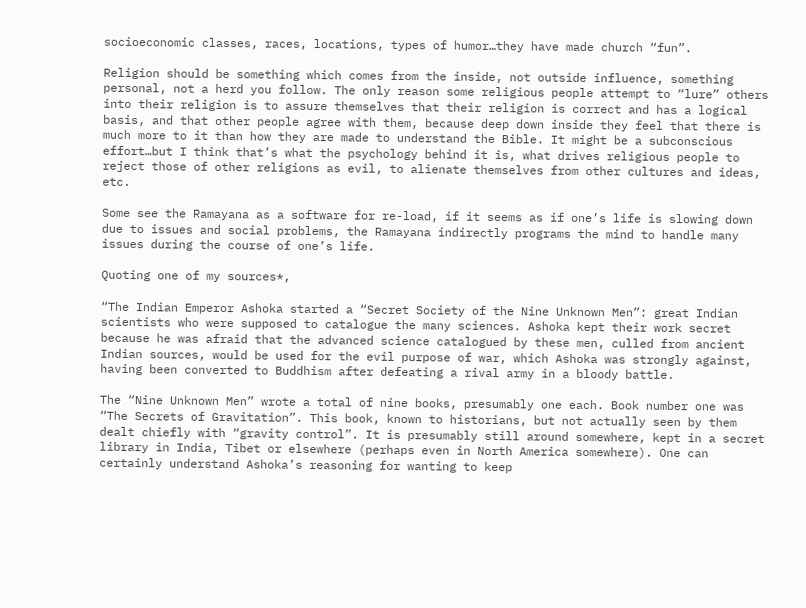socioeconomic classes, races, locations, types of humor…they have made church “fun”.

Religion should be something which comes from the inside, not outside influence, something personal, not a herd you follow. The only reason some religious people attempt to “lure” others into their religion is to assure themselves that their religion is correct and has a logical basis, and that other people agree with them, because deep down inside they feel that there is much more to it than how they are made to understand the Bible. It might be a subconscious effort…but I think that’s what the psychology behind it is, what drives religious people to reject those of other religions as evil, to alienate themselves from other cultures and ideas, etc.

Some see the Ramayana as a software for re-load, if it seems as if one’s life is slowing down due to issues and social problems, the Ramayana indirectly programs the mind to handle many issues during the course of one’s life.

Quoting one of my sources*,

“The Indian Emperor Ashoka started a “Secret Society of the Nine Unknown Men”: great Indian scientists who were supposed to catalogue the many sciences. Ashoka kept their work secret because he was afraid that the advanced science catalogued by these men, culled from ancient Indian sources, would be used for the evil purpose of war, which Ashoka was strongly against, having been converted to Buddhism after defeating a rival army in a bloody battle.

The “Nine Unknown Men” wrote a total of nine books, presumably one each. Book number one was “The Secrets of Gravitation”. This book, known to historians, but not actually seen by them dealt chiefly with “gravity control”. It is presumably still around somewhere, kept in a secret library in India, Tibet or elsewhere (perhaps even in North America somewhere). One can certainly understand Ashoka’s reasoning for wanting to keep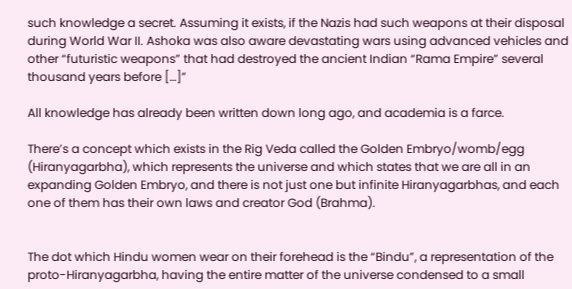such knowledge a secret. Assuming it exists, if the Nazis had such weapons at their disposal during World War II. Ashoka was also aware devastating wars using advanced vehicles and other “futuristic weapons” that had destroyed the ancient Indian “Rama Empire” several thousand years before […]”

All knowledge has already been written down long ago, and academia is a farce.

There’s a concept which exists in the Rig Veda called the Golden Embryo/womb/egg (Hiranyagarbha), which represents the universe and which states that we are all in an expanding Golden Embryo, and there is not just one but infinite Hiranyagarbhas, and each one of them has their own laws and creator God (Brahma).


The dot which Hindu women wear on their forehead is the “Bindu”, a representation of the proto-Hiranyagarbha, having the entire matter of the universe condensed to a small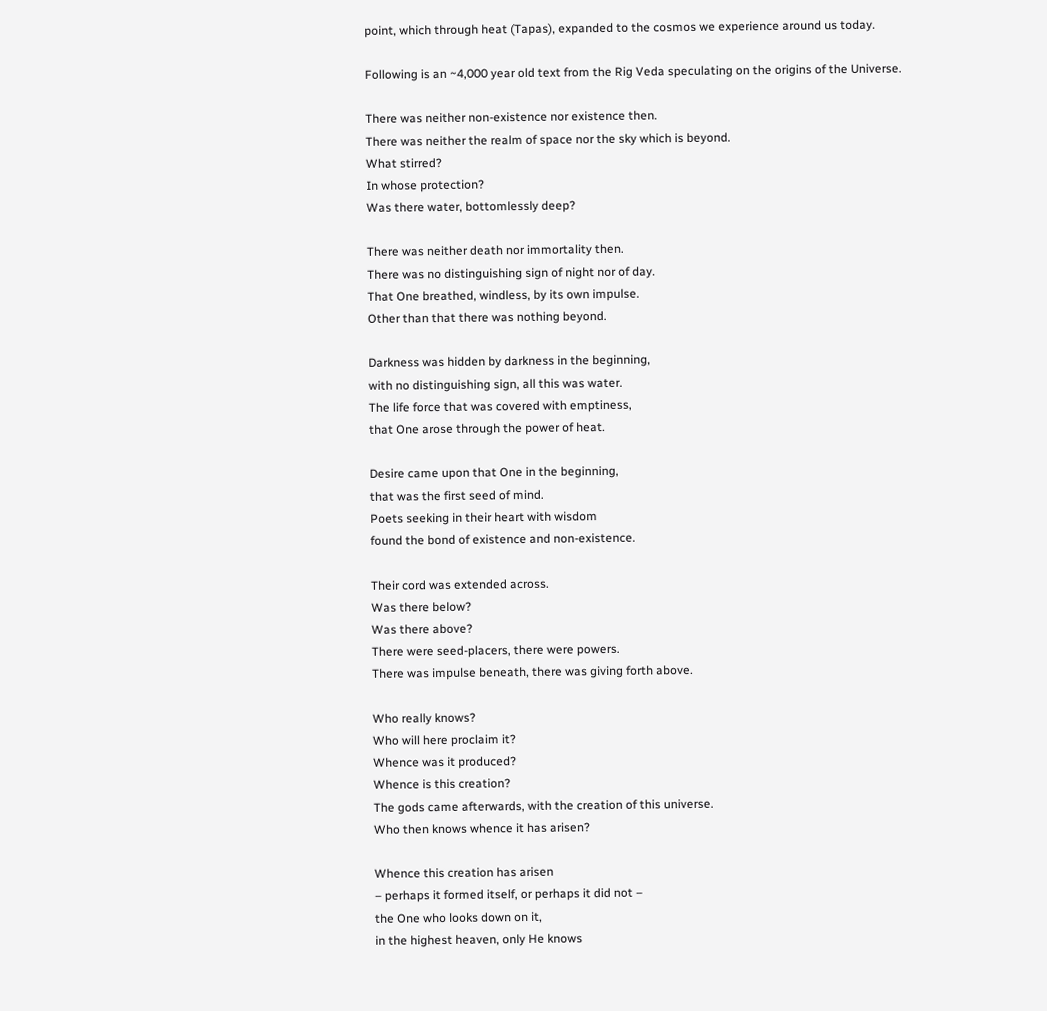point, which through heat (Tapas), expanded to the cosmos we experience around us today.

Following is an ~4,000 year old text from the Rig Veda speculating on the origins of the Universe.

There was neither non-existence nor existence then.
There was neither the realm of space nor the sky which is beyond.
What stirred?
In whose protection?
Was there water, bottomlessly deep?

There was neither death nor immortality then.
There was no distinguishing sign of night nor of day.
That One breathed, windless, by its own impulse.
Other than that there was nothing beyond.

Darkness was hidden by darkness in the beginning,
with no distinguishing sign, all this was water.
The life force that was covered with emptiness,
that One arose through the power of heat.

Desire came upon that One in the beginning,
that was the first seed of mind.
Poets seeking in their heart with wisdom
found the bond of existence and non-existence.

Their cord was extended across.
Was there below?
Was there above?
There were seed-placers, there were powers.
There was impulse beneath, there was giving forth above.

Who really knows?
Who will here proclaim it?
Whence was it produced?
Whence is this creation?
The gods came afterwards, with the creation of this universe.
Who then knows whence it has arisen?

Whence this creation has arisen
– perhaps it formed itself, or perhaps it did not –
the One who looks down on it,
in the highest heaven, only He knows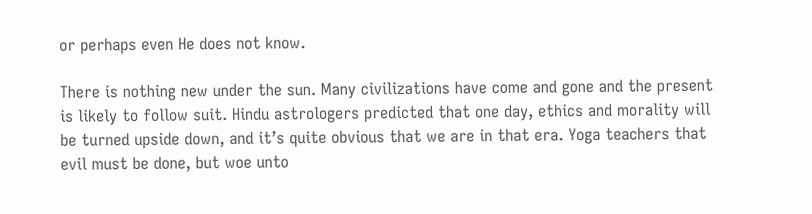or perhaps even He does not know.

There is nothing new under the sun. Many civilizations have come and gone and the present is likely to follow suit. Hindu astrologers predicted that one day, ethics and morality will be turned upside down, and it’s quite obvious that we are in that era. Yoga teachers that evil must be done, but woe unto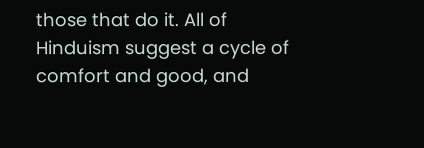those that do it. All of Hinduism suggest a cycle of comfort and good, and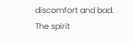discomfort and bad. The spirit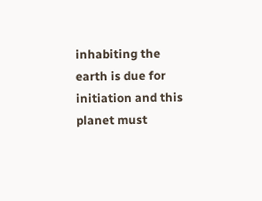inhabiting the earth is due for initiation and this planet must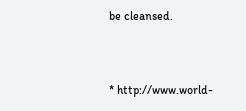be cleansed.


* http://www.world-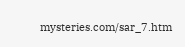mysteries.com/sar_7.htm